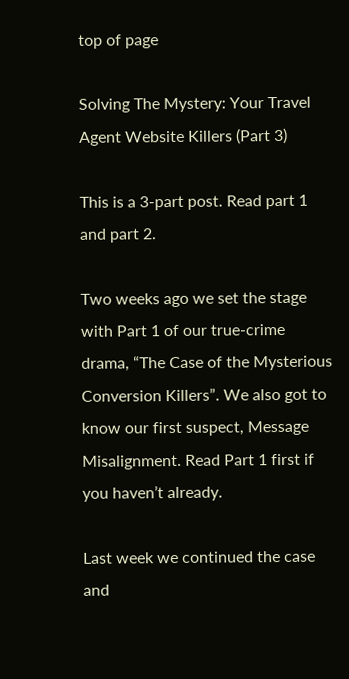top of page

Solving The Mystery: Your Travel Agent Website Killers (Part 3)

This is a 3-part post. Read part 1 and part 2.

Two weeks ago we set the stage with Part 1 of our true-crime drama, “The Case of the Mysterious Conversion Killers”. We also got to know our first suspect, Message Misalignment. Read Part 1 first if you haven’t already.

Last week we continued the case and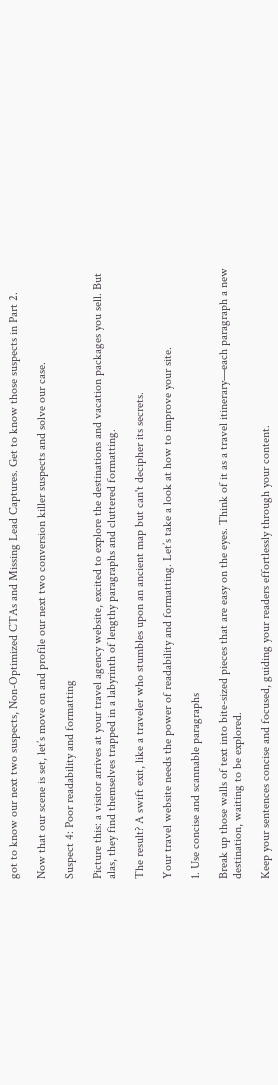got to know our next two suspects, Non-Optimized CTAs and Missing Lead Captures. Get to know those suspects in Part 2.

Now that our scene is set, let’s move on and profile our next two conversion killer suspects and solve our case.

Suspect 4: Poor readability and formatting

Picture this: a visitor arrives at your travel agency website, excited to explore the destinations and vacation packages you sell. But alas, they find themselves trapped in a labyrinth of lengthy paragraphs and cluttered formatting.

The result? A swift exit, like a traveler who stumbles upon an ancient map but can't decipher its secrets.

Your travel website needs the power of readability and formatting. Let’s take a look at how to improve your site.

1. Use concise and scannable paragraphs

Break up those walls of text into bite-sized pieces that are easy on the eyes. Think of it as a travel itinerary—each paragraph a new destination, waiting to be explored.

Keep your sentences concise and focused, guiding your readers effortlessly through your content.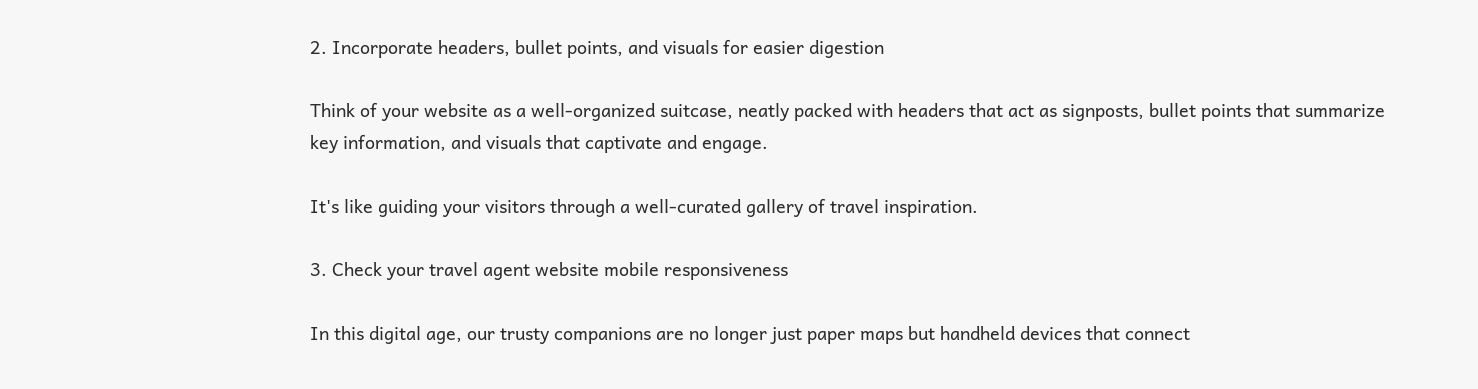2. Incorporate headers, bullet points, and visuals for easier digestion

Think of your website as a well-organized suitcase, neatly packed with headers that act as signposts, bullet points that summarize key information, and visuals that captivate and engage.

It's like guiding your visitors through a well-curated gallery of travel inspiration.

3. Check your travel agent website mobile responsiveness

In this digital age, our trusty companions are no longer just paper maps but handheld devices that connect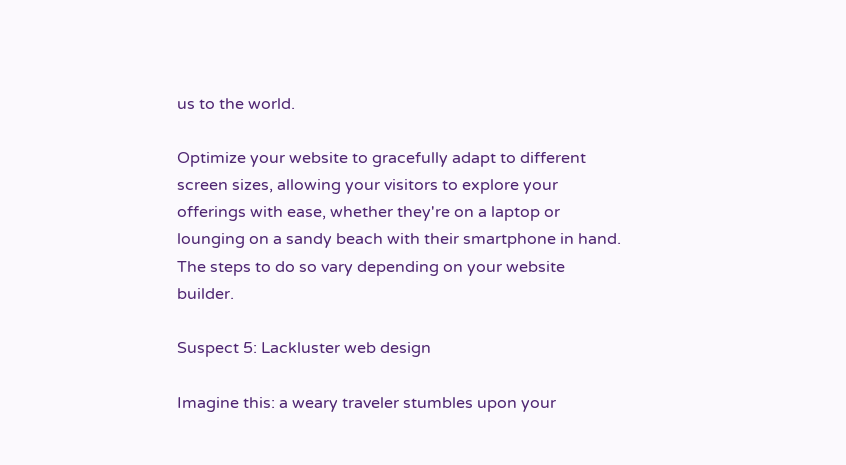us to the world.

Optimize your website to gracefully adapt to different screen sizes, allowing your visitors to explore your offerings with ease, whether they're on a laptop or lounging on a sandy beach with their smartphone in hand. The steps to do so vary depending on your website builder.

Suspect 5: Lackluster web design

Imagine this: a weary traveler stumbles upon your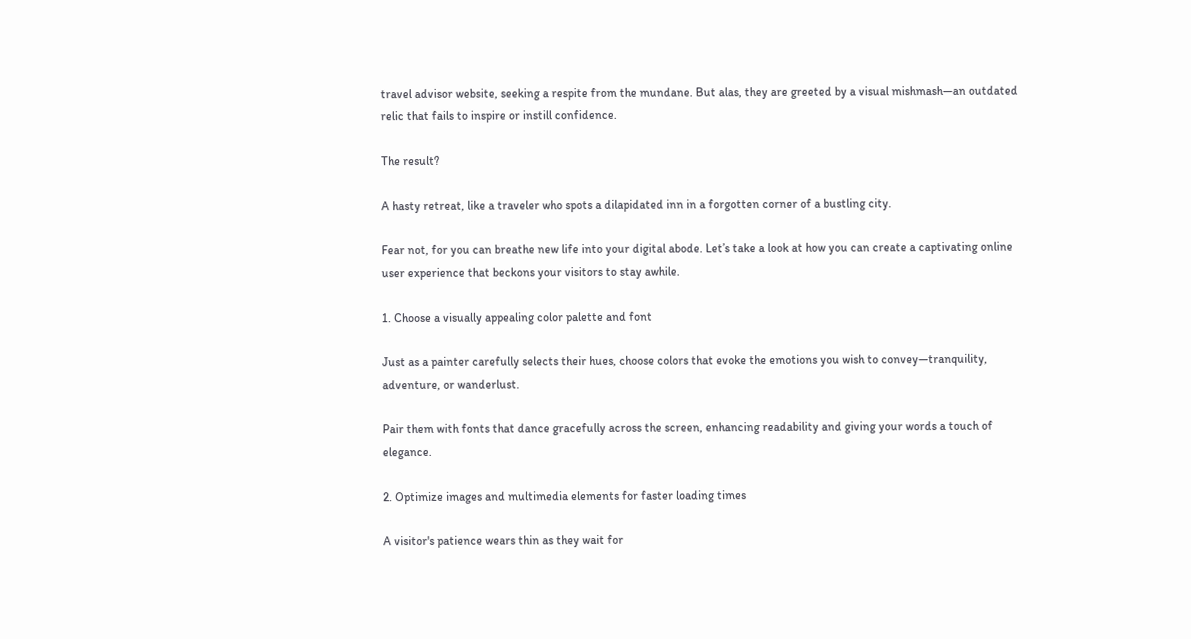travel advisor website, seeking a respite from the mundane. But alas, they are greeted by a visual mishmash—an outdated relic that fails to inspire or instill confidence.

The result?

A hasty retreat, like a traveler who spots a dilapidated inn in a forgotten corner of a bustling city.

Fear not, for you can breathe new life into your digital abode. Let’s take a look at how you can create a captivating online user experience that beckons your visitors to stay awhile.

1. Choose a visually appealing color palette and font

Just as a painter carefully selects their hues, choose colors that evoke the emotions you wish to convey—tranquility, adventure, or wanderlust.

Pair them with fonts that dance gracefully across the screen, enhancing readability and giving your words a touch of elegance.

2. Optimize images and multimedia elements for faster loading times

A visitor's patience wears thin as they wait for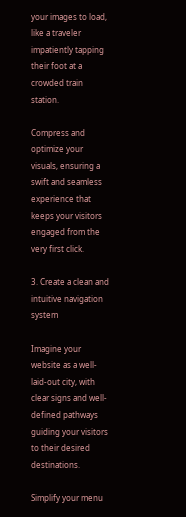your images to load, like a traveler impatiently tapping their foot at a crowded train station.

Compress and optimize your visuals, ensuring a swift and seamless experience that keeps your visitors engaged from the very first click.

3. Create a clean and intuitive navigation system

Imagine your website as a well-laid-out city, with clear signs and well-defined pathways guiding your visitors to their desired destinations.

Simplify your menu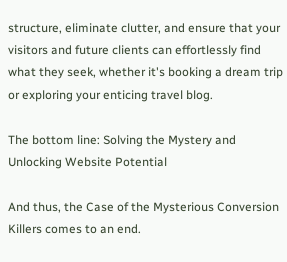structure, eliminate clutter, and ensure that your visitors and future clients can effortlessly find what they seek, whether it's booking a dream trip or exploring your enticing travel blog.

The bottom line: Solving the Mystery and Unlocking Website Potential

And thus, the Case of the Mysterious Conversion Killers comes to an end.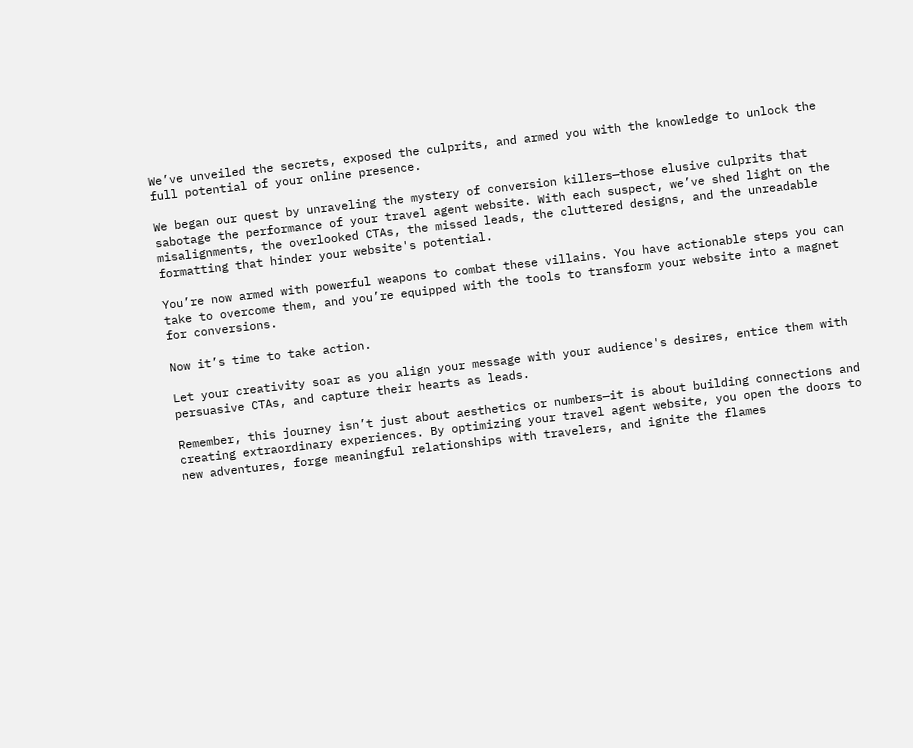We’ve unveiled the secrets, exposed the culprits, and armed you with the knowledge to unlock the full potential of your online presence.

We began our quest by unraveling the mystery of conversion killers—those elusive culprits that sabotage the performance of your travel agent website. With each suspect, we’ve shed light on the misalignments, the overlooked CTAs, the missed leads, the cluttered designs, and the unreadable formatting that hinder your website's potential.

You’re now armed with powerful weapons to combat these villains. You have actionable steps you can take to overcome them, and you’re equipped with the tools to transform your website into a magnet for conversions.

Now it’s time to take action.

Let your creativity soar as you align your message with your audience's desires, entice them with persuasive CTAs, and capture their hearts as leads.

Remember, this journey isn’t just about aesthetics or numbers—it is about building connections and creating extraordinary experiences. By optimizing your travel agent website, you open the doors to new adventures, forge meaningful relationships with travelers, and ignite the flames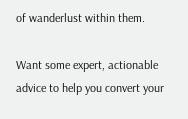of wanderlust within them.

Want some expert, actionable advice to help you convert your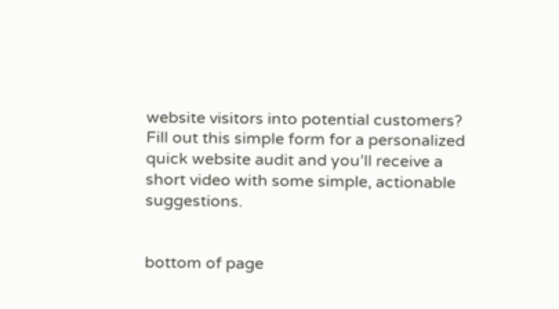website visitors into potential customers? Fill out this simple form for a personalized quick website audit and you’ll receive a short video with some simple, actionable suggestions.


bottom of page